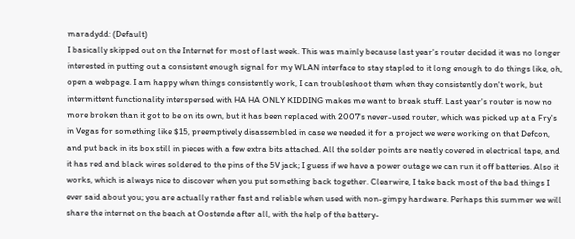maradydd: (Default)
I basically skipped out on the Internet for most of last week. This was mainly because last year's router decided it was no longer interested in putting out a consistent enough signal for my WLAN interface to stay stapled to it long enough to do things like, oh, open a webpage. I am happy when things consistently work, I can troubleshoot them when they consistently don't work, but intermittent functionality interspersed with HA HA ONLY KIDDING makes me want to break stuff. Last year's router is now no more broken than it got to be on its own, but it has been replaced with 2007's never-used router, which was picked up at a Fry's in Vegas for something like $15, preemptively disassembled in case we needed it for a project we were working on that Defcon, and put back in its box still in pieces with a few extra bits attached. All the solder points are neatly covered in electrical tape, and it has red and black wires soldered to the pins of the 5V jack; I guess if we have a power outage we can run it off batteries. Also it works, which is always nice to discover when you put something back together. Clearwire, I take back most of the bad things I ever said about you; you are actually rather fast and reliable when used with non-gimpy hardware. Perhaps this summer we will share the internet on the beach at Oostende after all, with the help of the battery-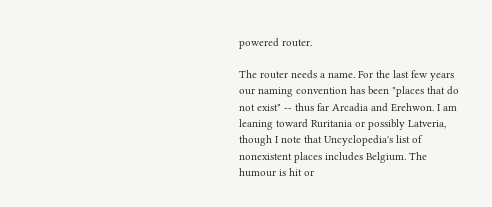powered router.

The router needs a name. For the last few years our naming convention has been "places that do not exist" -- thus far Arcadia and Erehwon. I am leaning toward Ruritania or possibly Latveria, though I note that Uncyclopedia's list of nonexistent places includes Belgium. The humour is hit or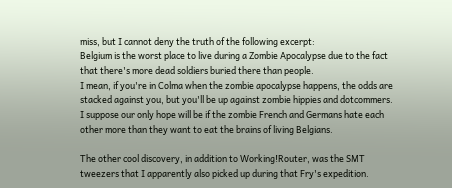miss, but I cannot deny the truth of the following excerpt:
Belgium is the worst place to live during a Zombie Apocalypse due to the fact that there's more dead soldiers buried there than people.
I mean, if you're in Colma when the zombie apocalypse happens, the odds are stacked against you, but you'll be up against zombie hippies and dotcommers. I suppose our only hope will be if the zombie French and Germans hate each other more than they want to eat the brains of living Belgians.

The other cool discovery, in addition to Working!Router, was the SMT tweezers that I apparently also picked up during that Fry's expedition.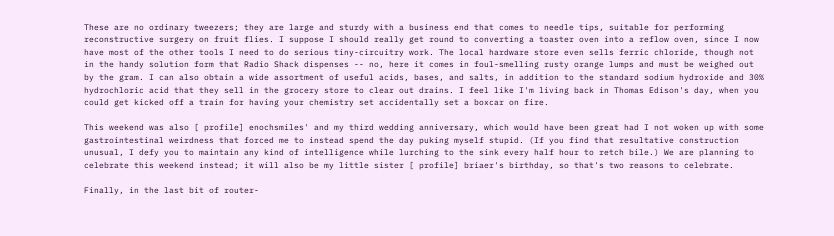These are no ordinary tweezers; they are large and sturdy with a business end that comes to needle tips, suitable for performing reconstructive surgery on fruit flies. I suppose I should really get round to converting a toaster oven into a reflow oven, since I now have most of the other tools I need to do serious tiny-circuitry work. The local hardware store even sells ferric chloride, though not in the handy solution form that Radio Shack dispenses -- no, here it comes in foul-smelling rusty orange lumps and must be weighed out by the gram. I can also obtain a wide assortment of useful acids, bases, and salts, in addition to the standard sodium hydroxide and 30% hydrochloric acid that they sell in the grocery store to clear out drains. I feel like I'm living back in Thomas Edison's day, when you could get kicked off a train for having your chemistry set accidentally set a boxcar on fire.

This weekend was also [ profile] enochsmiles' and my third wedding anniversary, which would have been great had I not woken up with some gastrointestinal weirdness that forced me to instead spend the day puking myself stupid. (If you find that resultative construction unusual, I defy you to maintain any kind of intelligence while lurching to the sink every half hour to retch bile.) We are planning to celebrate this weekend instead; it will also be my little sister [ profile] briaer's birthday, so that's two reasons to celebrate.

Finally, in the last bit of router-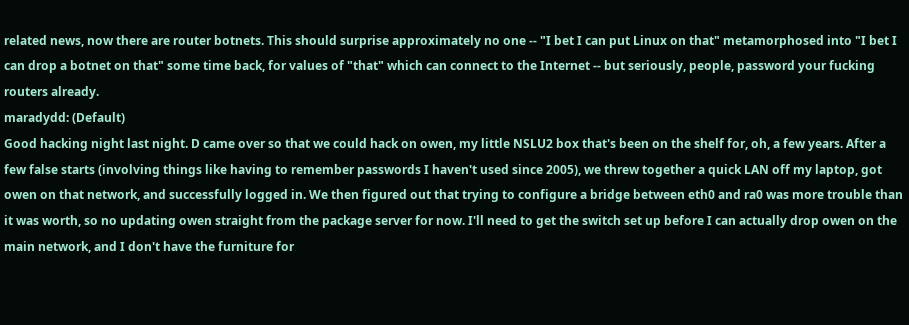related news, now there are router botnets. This should surprise approximately no one -- "I bet I can put Linux on that" metamorphosed into "I bet I can drop a botnet on that" some time back, for values of "that" which can connect to the Internet -- but seriously, people, password your fucking routers already.
maradydd: (Default)
Good hacking night last night. D came over so that we could hack on owen, my little NSLU2 box that's been on the shelf for, oh, a few years. After a few false starts (involving things like having to remember passwords I haven't used since 2005), we threw together a quick LAN off my laptop, got owen on that network, and successfully logged in. We then figured out that trying to configure a bridge between eth0 and ra0 was more trouble than it was worth, so no updating owen straight from the package server for now. I'll need to get the switch set up before I can actually drop owen on the main network, and I don't have the furniture for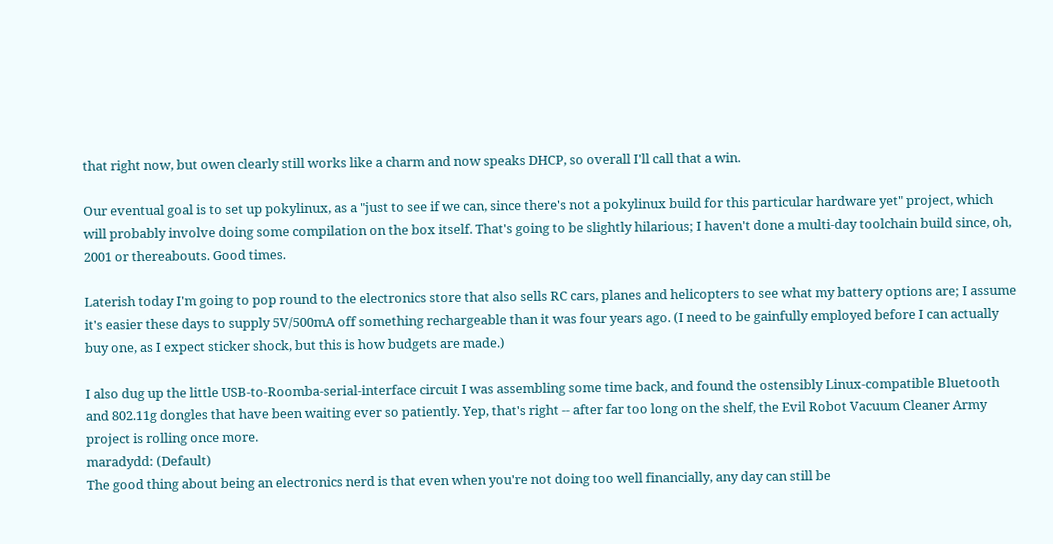that right now, but owen clearly still works like a charm and now speaks DHCP, so overall I'll call that a win.

Our eventual goal is to set up pokylinux, as a "just to see if we can, since there's not a pokylinux build for this particular hardware yet" project, which will probably involve doing some compilation on the box itself. That's going to be slightly hilarious; I haven't done a multi-day toolchain build since, oh, 2001 or thereabouts. Good times.

Laterish today I'm going to pop round to the electronics store that also sells RC cars, planes and helicopters to see what my battery options are; I assume it's easier these days to supply 5V/500mA off something rechargeable than it was four years ago. (I need to be gainfully employed before I can actually buy one, as I expect sticker shock, but this is how budgets are made.)

I also dug up the little USB-to-Roomba-serial-interface circuit I was assembling some time back, and found the ostensibly Linux-compatible Bluetooth and 802.11g dongles that have been waiting ever so patiently. Yep, that's right -- after far too long on the shelf, the Evil Robot Vacuum Cleaner Army project is rolling once more.
maradydd: (Default)
The good thing about being an electronics nerd is that even when you're not doing too well financially, any day can still be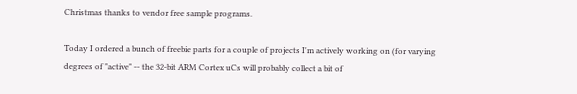Christmas thanks to vendor free sample programs.

Today I ordered a bunch of freebie parts for a couple of projects I'm actively working on (for varying degrees of "active" -- the 32-bit ARM Cortex uCs will probably collect a bit of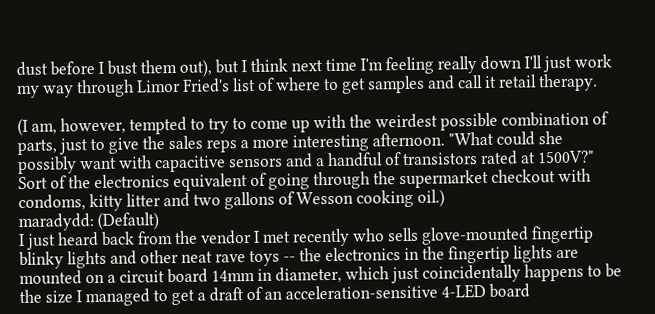dust before I bust them out), but I think next time I'm feeling really down I'll just work my way through Limor Fried's list of where to get samples and call it retail therapy.

(I am, however, tempted to try to come up with the weirdest possible combination of parts, just to give the sales reps a more interesting afternoon. "What could she possibly want with capacitive sensors and a handful of transistors rated at 1500V?" Sort of the electronics equivalent of going through the supermarket checkout with condoms, kitty litter and two gallons of Wesson cooking oil.)
maradydd: (Default)
I just heard back from the vendor I met recently who sells glove-mounted fingertip blinky lights and other neat rave toys -- the electronics in the fingertip lights are mounted on a circuit board 14mm in diameter, which just coincidentally happens to be the size I managed to get a draft of an acceleration-sensitive 4-LED board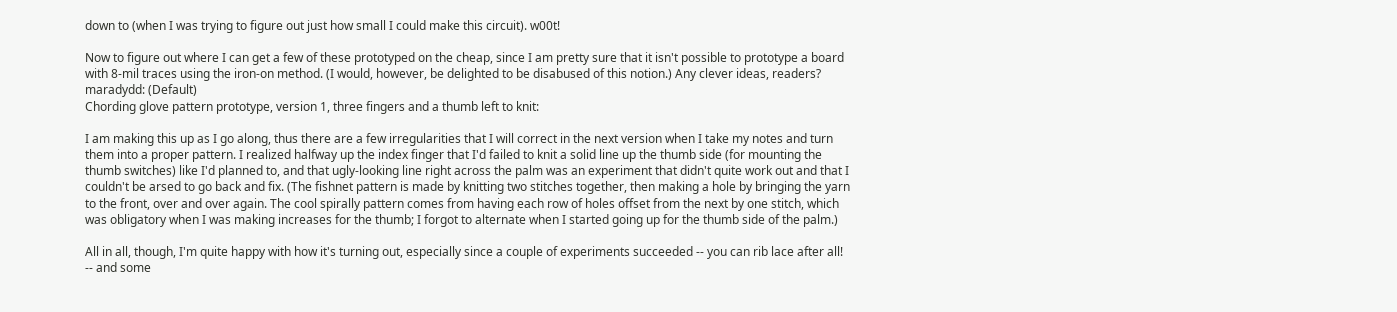down to (when I was trying to figure out just how small I could make this circuit). w00t!

Now to figure out where I can get a few of these prototyped on the cheap, since I am pretty sure that it isn't possible to prototype a board with 8-mil traces using the iron-on method. (I would, however, be delighted to be disabused of this notion.) Any clever ideas, readers?
maradydd: (Default)
Chording glove pattern prototype, version 1, three fingers and a thumb left to knit:

I am making this up as I go along, thus there are a few irregularities that I will correct in the next version when I take my notes and turn them into a proper pattern. I realized halfway up the index finger that I'd failed to knit a solid line up the thumb side (for mounting the thumb switches) like I'd planned to, and that ugly-looking line right across the palm was an experiment that didn't quite work out and that I couldn't be arsed to go back and fix. (The fishnet pattern is made by knitting two stitches together, then making a hole by bringing the yarn to the front, over and over again. The cool spirally pattern comes from having each row of holes offset from the next by one stitch, which was obligatory when I was making increases for the thumb; I forgot to alternate when I started going up for the thumb side of the palm.)

All in all, though, I'm quite happy with how it's turning out, especially since a couple of experiments succeeded -- you can rib lace after all! -- and some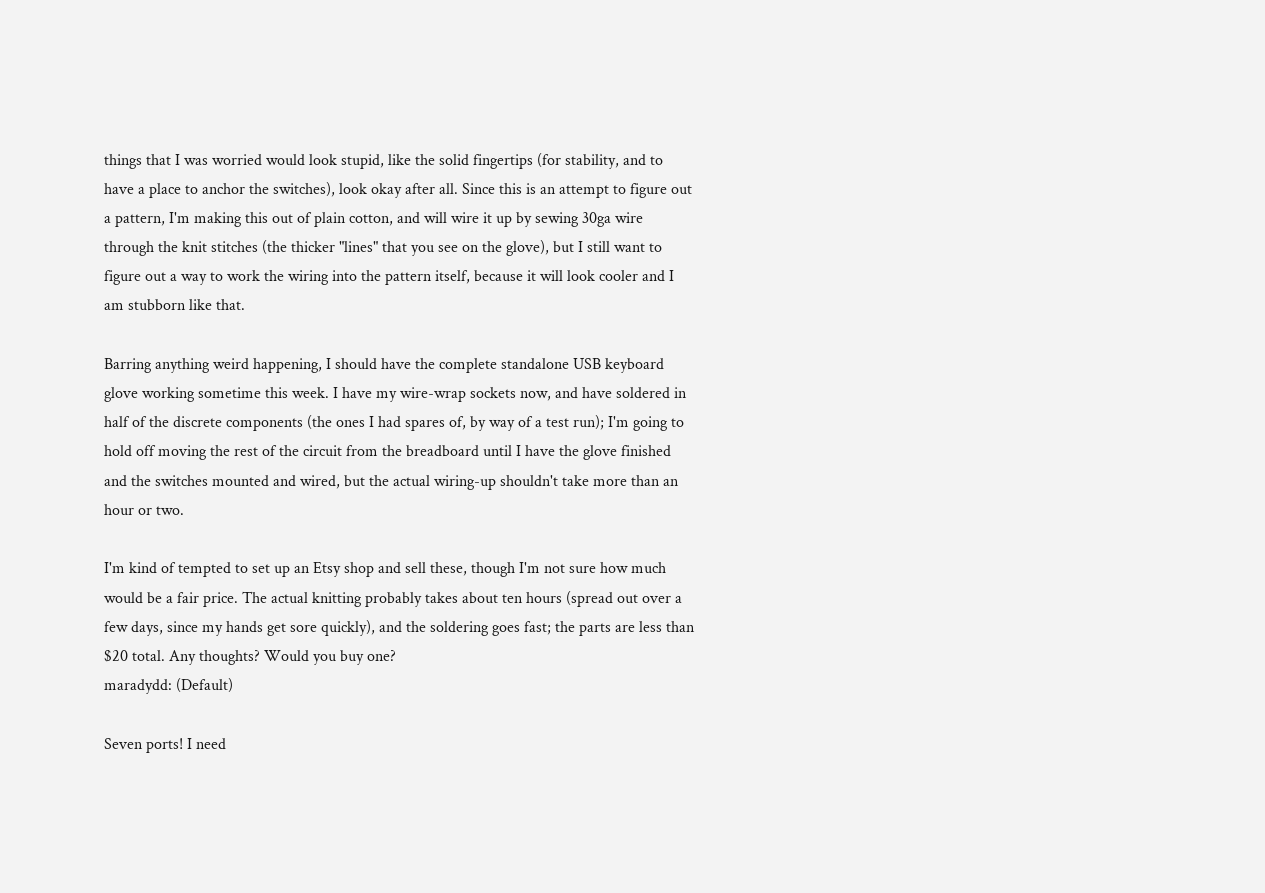things that I was worried would look stupid, like the solid fingertips (for stability, and to have a place to anchor the switches), look okay after all. Since this is an attempt to figure out a pattern, I'm making this out of plain cotton, and will wire it up by sewing 30ga wire through the knit stitches (the thicker "lines" that you see on the glove), but I still want to figure out a way to work the wiring into the pattern itself, because it will look cooler and I am stubborn like that.

Barring anything weird happening, I should have the complete standalone USB keyboard glove working sometime this week. I have my wire-wrap sockets now, and have soldered in half of the discrete components (the ones I had spares of, by way of a test run); I'm going to hold off moving the rest of the circuit from the breadboard until I have the glove finished and the switches mounted and wired, but the actual wiring-up shouldn't take more than an hour or two.

I'm kind of tempted to set up an Etsy shop and sell these, though I'm not sure how much would be a fair price. The actual knitting probably takes about ten hours (spread out over a few days, since my hands get sore quickly), and the soldering goes fast; the parts are less than $20 total. Any thoughts? Would you buy one?
maradydd: (Default)

Seven ports! I need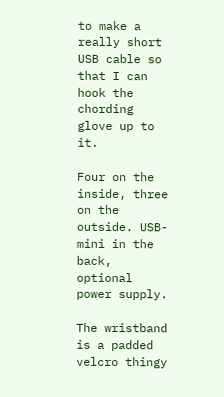to make a really short USB cable so that I can hook the chording glove up to it.

Four on the inside, three on the outside. USB-mini in the back, optional power supply.

The wristband is a padded velcro thingy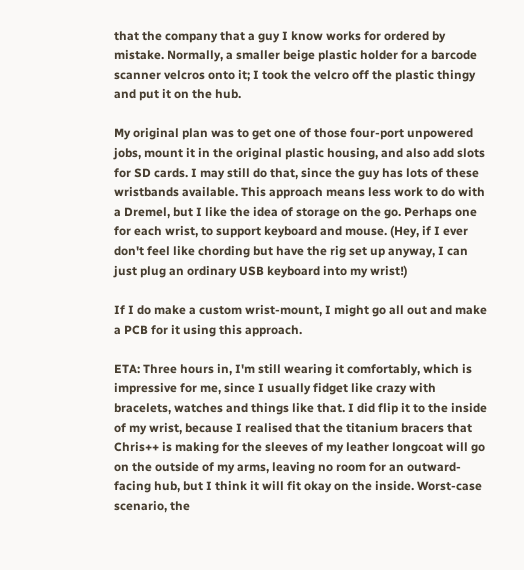that the company that a guy I know works for ordered by mistake. Normally, a smaller beige plastic holder for a barcode scanner velcros onto it; I took the velcro off the plastic thingy and put it on the hub.

My original plan was to get one of those four-port unpowered jobs, mount it in the original plastic housing, and also add slots for SD cards. I may still do that, since the guy has lots of these wristbands available. This approach means less work to do with a Dremel, but I like the idea of storage on the go. Perhaps one for each wrist, to support keyboard and mouse. (Hey, if I ever don't feel like chording but have the rig set up anyway, I can just plug an ordinary USB keyboard into my wrist!)

If I do make a custom wrist-mount, I might go all out and make a PCB for it using this approach.

ETA: Three hours in, I'm still wearing it comfortably, which is impressive for me, since I usually fidget like crazy with bracelets, watches and things like that. I did flip it to the inside of my wrist, because I realised that the titanium bracers that Chris++ is making for the sleeves of my leather longcoat will go on the outside of my arms, leaving no room for an outward-facing hub, but I think it will fit okay on the inside. Worst-case scenario, the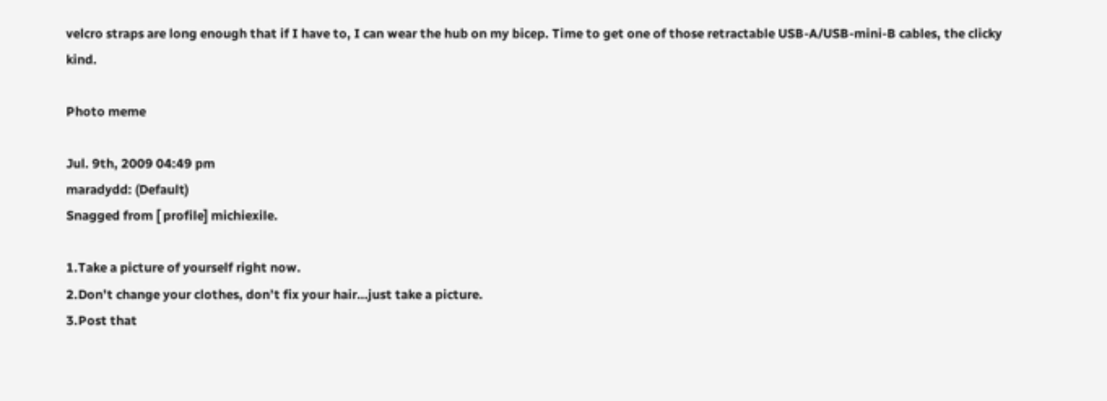velcro straps are long enough that if I have to, I can wear the hub on my bicep. Time to get one of those retractable USB-A/USB-mini-B cables, the clicky kind.

Photo meme

Jul. 9th, 2009 04:49 pm
maradydd: (Default)
Snagged from [ profile] michiexile.

1.Take a picture of yourself right now.
2.Don’t change your clothes, don’t fix your hair…just take a picture.
3.Post that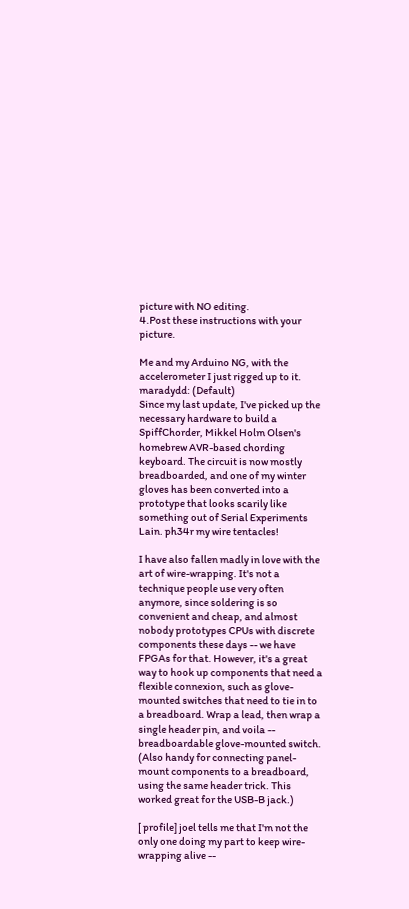picture with NO editing.
4.Post these instructions with your picture.

Me and my Arduino NG, with the accelerometer I just rigged up to it.
maradydd: (Default)
Since my last update, I've picked up the necessary hardware to build a SpiffChorder, Mikkel Holm Olsen's homebrew AVR-based chording keyboard. The circuit is now mostly breadboarded, and one of my winter gloves has been converted into a prototype that looks scarily like something out of Serial Experiments Lain. ph34r my wire tentacles!

I have also fallen madly in love with the art of wire-wrapping. It's not a technique people use very often anymore, since soldering is so convenient and cheap, and almost nobody prototypes CPUs with discrete components these days -- we have FPGAs for that. However, it's a great way to hook up components that need a flexible connexion, such as glove-mounted switches that need to tie in to a breadboard. Wrap a lead, then wrap a single header pin, and voila -- breadboardable glove-mounted switch. (Also handy for connecting panel-mount components to a breadboard, using the same header trick. This worked great for the USB-B jack.)

[ profile] joel tells me that I'm not the only one doing my part to keep wire-wrapping alive --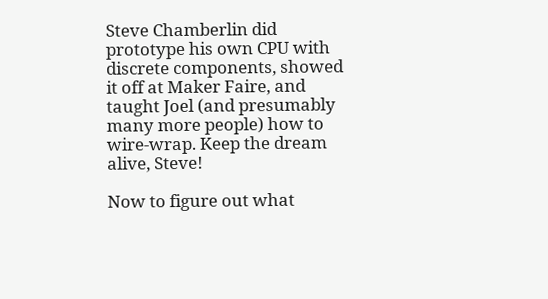Steve Chamberlin did prototype his own CPU with discrete components, showed it off at Maker Faire, and taught Joel (and presumably many more people) how to wire-wrap. Keep the dream alive, Steve!

Now to figure out what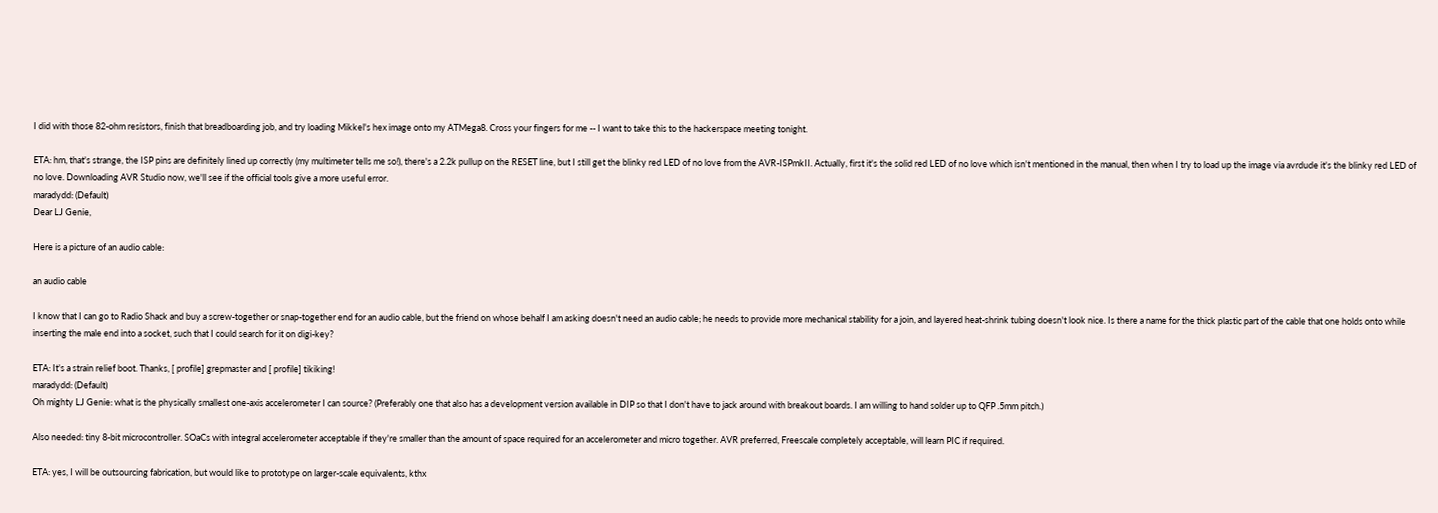I did with those 82-ohm resistors, finish that breadboarding job, and try loading Mikkel's hex image onto my ATMega8. Cross your fingers for me -- I want to take this to the hackerspace meeting tonight.

ETA: hm, that's strange, the ISP pins are definitely lined up correctly (my multimeter tells me so!), there's a 2.2k pullup on the RESET line, but I still get the blinky red LED of no love from the AVR-ISPmkII. Actually, first it's the solid red LED of no love which isn't mentioned in the manual, then when I try to load up the image via avrdude it's the blinky red LED of no love. Downloading AVR Studio now, we'll see if the official tools give a more useful error.
maradydd: (Default)
Dear LJ Genie,

Here is a picture of an audio cable:

an audio cable

I know that I can go to Radio Shack and buy a screw-together or snap-together end for an audio cable, but the friend on whose behalf I am asking doesn't need an audio cable; he needs to provide more mechanical stability for a join, and layered heat-shrink tubing doesn't look nice. Is there a name for the thick plastic part of the cable that one holds onto while inserting the male end into a socket, such that I could search for it on digi-key?

ETA: It's a strain relief boot. Thanks, [ profile] grepmaster and [ profile] tikiking!
maradydd: (Default)
Oh mighty LJ Genie: what is the physically smallest one-axis accelerometer I can source? (Preferably one that also has a development version available in DIP so that I don't have to jack around with breakout boards. I am willing to hand solder up to QFP .5mm pitch.)

Also needed: tiny 8-bit microcontroller. SOaCs with integral accelerometer acceptable if they're smaller than the amount of space required for an accelerometer and micro together. AVR preferred, Freescale completely acceptable, will learn PIC if required.

ETA: yes, I will be outsourcing fabrication, but would like to prototype on larger-scale equivalents, kthx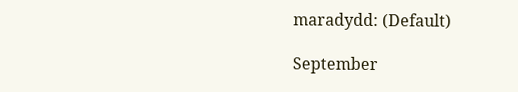maradydd: (Default)

September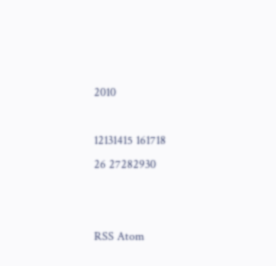2010

12131415 161718
26 27282930


RSS Atom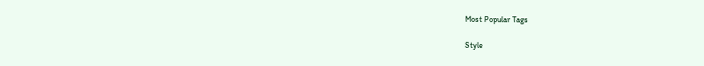Most Popular Tags

Style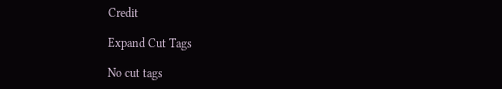Credit

Expand Cut Tags

No cut tags